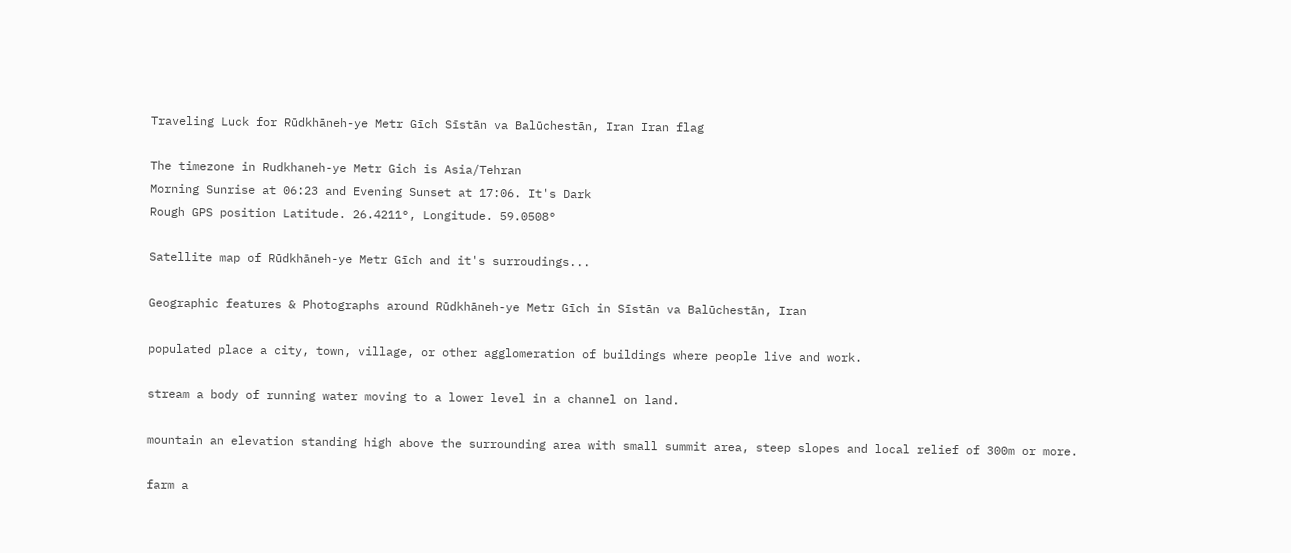Traveling Luck for Rūdkhāneh-ye Metr Gīch Sīstān va Balūchestān, Iran Iran flag

The timezone in Rudkhaneh-ye Metr Gich is Asia/Tehran
Morning Sunrise at 06:23 and Evening Sunset at 17:06. It's Dark
Rough GPS position Latitude. 26.4211°, Longitude. 59.0508°

Satellite map of Rūdkhāneh-ye Metr Gīch and it's surroudings...

Geographic features & Photographs around Rūdkhāneh-ye Metr Gīch in Sīstān va Balūchestān, Iran

populated place a city, town, village, or other agglomeration of buildings where people live and work.

stream a body of running water moving to a lower level in a channel on land.

mountain an elevation standing high above the surrounding area with small summit area, steep slopes and local relief of 300m or more.

farm a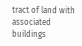tract of land with associated buildings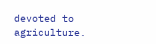devoted to agriculture.